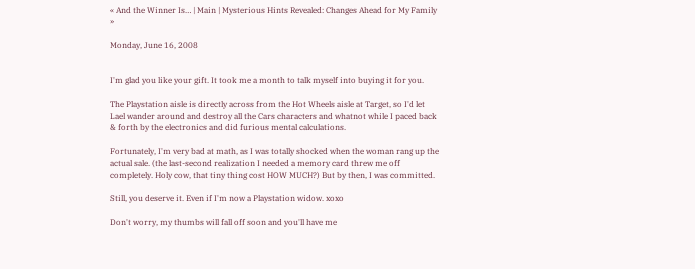« And the Winner Is… | Main | Mysterious Hints Revealed: Changes Ahead for My Family »

Monday, June 16, 2008


I'm glad you like your gift. It took me a month to talk myself into buying it for you.

The Playstation aisle is directly across from the Hot Wheels aisle at Target, so I'd let Lael wander around and destroy all the Cars characters and whatnot while I paced back & forth by the electronics and did furious mental calculations.

Fortunately, I'm very bad at math, as I was totally shocked when the woman rang up the actual sale. (the last-second realization I needed a memory card threw me off completely. Holy cow, that tiny thing cost HOW MUCH?) But by then, I was committed.

Still, you deserve it. Even if I'm now a Playstation widow. xoxo

Don't worry, my thumbs will fall off soon and you'll have me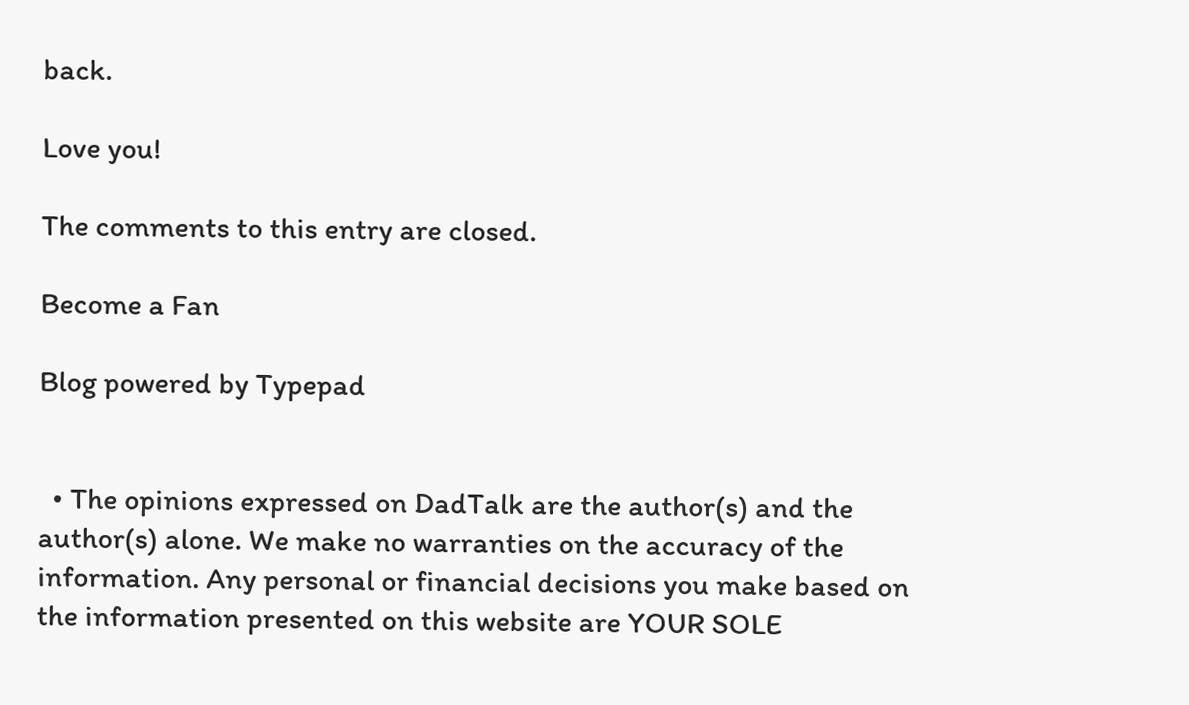back.

Love you!

The comments to this entry are closed.

Become a Fan

Blog powered by Typepad


  • The opinions expressed on DadTalk are the author(s) and the author(s) alone. We make no warranties on the accuracy of the information. Any personal or financial decisions you make based on the information presented on this website are YOUR SOLE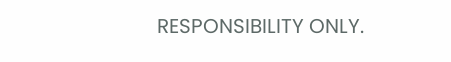RESPONSIBILITY ONLY.